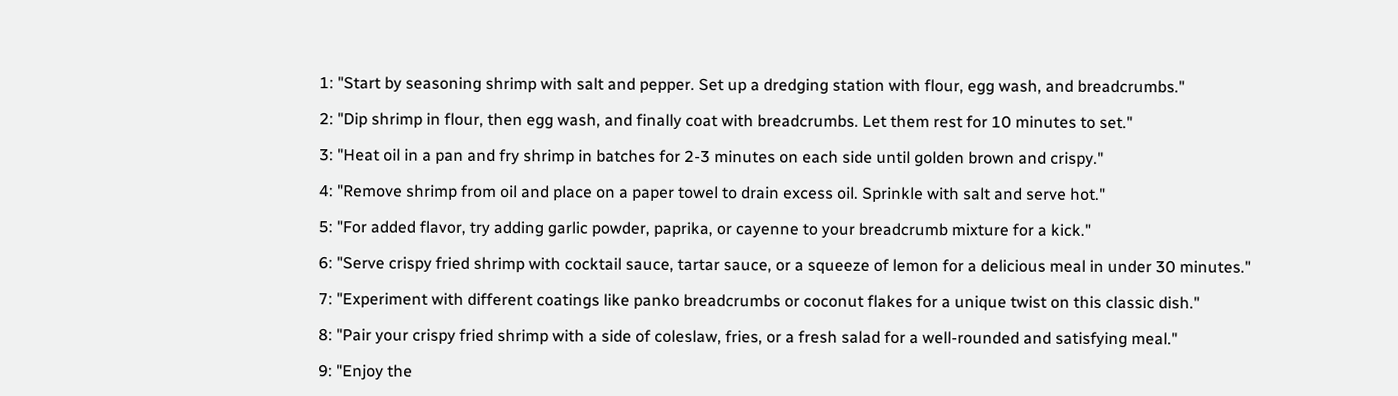1: "Start by seasoning shrimp with salt and pepper. Set up a dredging station with flour, egg wash, and breadcrumbs."

2: "Dip shrimp in flour, then egg wash, and finally coat with breadcrumbs. Let them rest for 10 minutes to set."

3: "Heat oil in a pan and fry shrimp in batches for 2-3 minutes on each side until golden brown and crispy."

4: "Remove shrimp from oil and place on a paper towel to drain excess oil. Sprinkle with salt and serve hot."

5: "For added flavor, try adding garlic powder, paprika, or cayenne to your breadcrumb mixture for a kick."

6: "Serve crispy fried shrimp with cocktail sauce, tartar sauce, or a squeeze of lemon for a delicious meal in under 30 minutes."

7: "Experiment with different coatings like panko breadcrumbs or coconut flakes for a unique twist on this classic dish."

8: "Pair your crispy fried shrimp with a side of coleslaw, fries, or a fresh salad for a well-rounded and satisfying meal."

9: "Enjoy the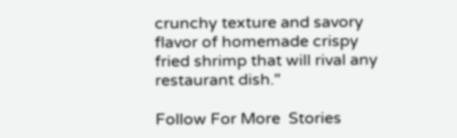crunchy texture and savory flavor of homemade crispy fried shrimp that will rival any restaurant dish."

Follow For More  Stories